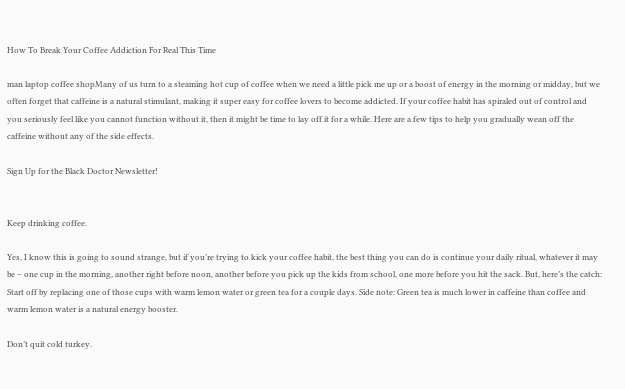How To Break Your Coffee Addiction For Real This Time

man laptop coffee shopMany of us turn to a steaming hot cup of coffee when we need a little pick me up or a boost of energy in the morning or midday, but we often forget that caffeine is a natural stimulant, making it super easy for coffee lovers to become addicted. If your coffee habit has spiraled out of control and you seriously feel like you cannot function without it, then it might be time to lay off it for a while. Here are a few tips to help you gradually wean off the caffeine without any of the side effects.

Sign Up for the Black Doctor Newsletter!


Keep drinking coffee.

Yes, I know this is going to sound strange, but if you’re trying to kick your coffee habit, the best thing you can do is continue your daily ritual, whatever it may be – one cup in the morning, another right before noon, another before you pick up the kids from school, one more before you hit the sack. But, here’s the catch: Start off by replacing one of those cups with warm lemon water or green tea for a couple days. Side note: Green tea is much lower in caffeine than coffee and warm lemon water is a natural energy booster.

Don’t quit cold turkey.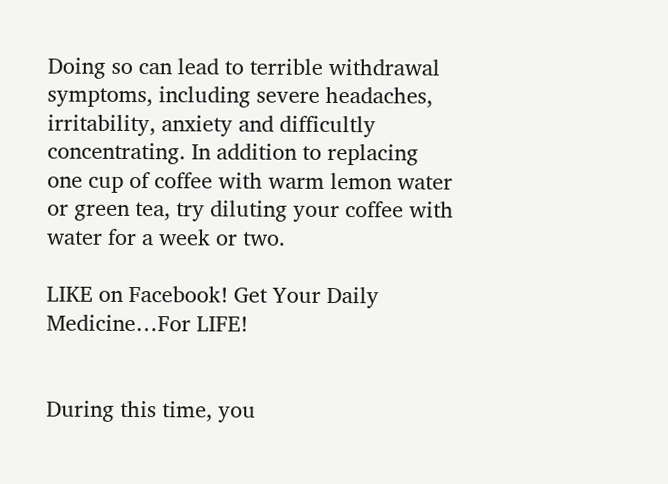Doing so can lead to terrible withdrawal symptoms, including severe headaches, irritability, anxiety and difficultly concentrating. In addition to replacing one cup of coffee with warm lemon water or green tea, try diluting your coffee with water for a week or two.

LIKE on Facebook! Get Your Daily Medicine…For LIFE!


During this time, you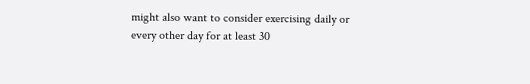might also want to consider exercising daily or every other day for at least 30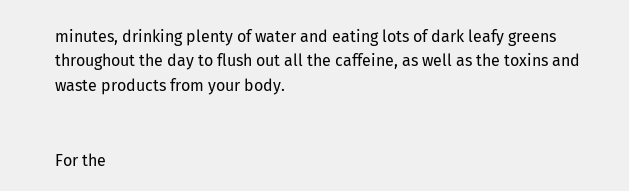minutes, drinking plenty of water and eating lots of dark leafy greens throughout the day to flush out all the caffeine, as well as the toxins and waste products from your body.


For the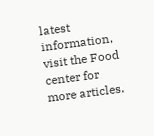latest information, visit the Food center for more articles.